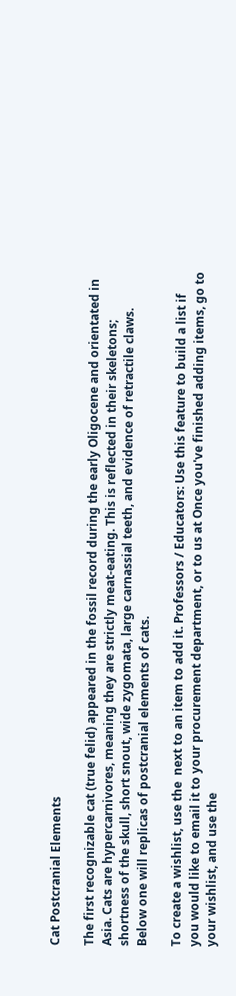Cat Postcranial Elements

The first recognizable cat (true felid) appeared in the fossil record during the early Oligocene and orientated in Asia. Cats are hypercarnivores, meaning they are strictly meat-eating. This is reflected in their skeletons; shortness of the skull, short snout, wide zygomata, large carnassial teeth, and evidence of retractile claws. Below one will replicas of postcranial elements of cats.

To create a wishlist, use the  next to an item to add it. Professors / Educators: Use this feature to build a list if you would like to email it to your procurement department, or to us at Once you've finished adding items, go to your wishlist, and use the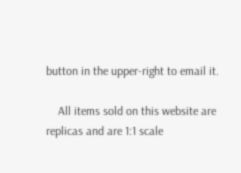button in the upper-right to email it.

    All items sold on this website are replicas and are 1:1 scale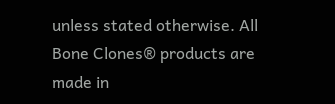unless stated otherwise. All Bone Clones® products are made in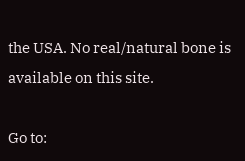the USA. No real/natural bone is available on this site.

Go to: